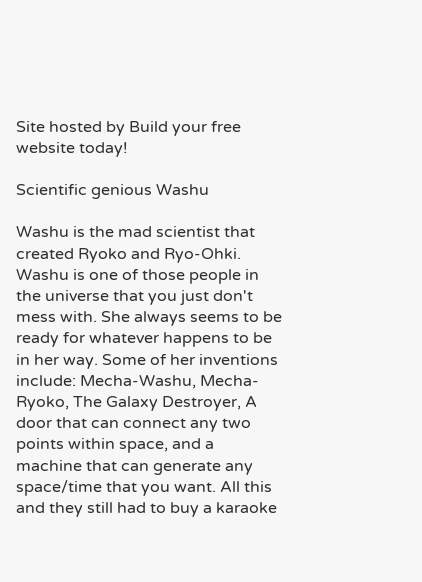Site hosted by Build your free website today!

Scientific genious Washu

Washu is the mad scientist that created Ryoko and Ryo-Ohki. Washu is one of those people in the universe that you just don't mess with. She always seems to be ready for whatever happens to be in her way. Some of her inventions include: Mecha-Washu, Mecha-Ryoko, The Galaxy Destroyer, A door that can connect any two points within space, and a machine that can generate any space/time that you want. All this and they still had to buy a karaoke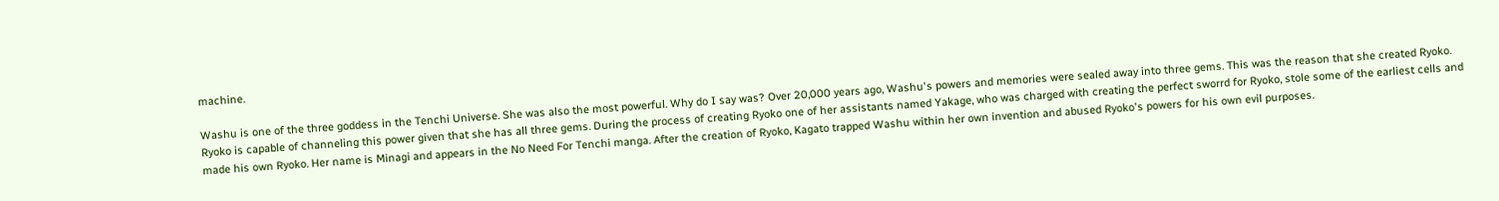machine.

Washu is one of the three goddess in the Tenchi Universe. She was also the most powerful. Why do I say was? Over 20,000 years ago, Washu's powers and memories were sealed away into three gems. This was the reason that she created Ryoko. Ryoko is capable of channeling this power given that she has all three gems. During the process of creating Ryoko one of her assistants named Yakage, who was charged with creating the perfect sworrd for Ryoko, stole some of the earliest cells and made his own Ryoko. Her name is Minagi and appears in the No Need For Tenchi manga. After the creation of Ryoko, Kagato trapped Washu within her own invention and abused Ryoko's powers for his own evil purposes.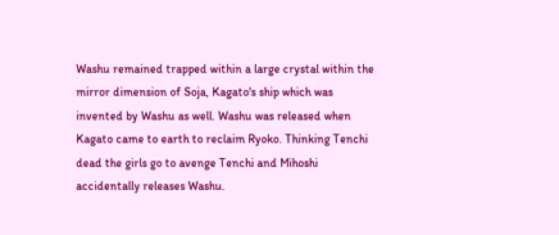Washu remained trapped within a large crystal within the mirror dimension of Soja, Kagato's ship which was invented by Washu as well. Washu was released when Kagato came to earth to reclaim Ryoko. Thinking Tenchi dead the girls go to avenge Tenchi and Mihoshi accidentally releases Washu.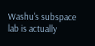Washu's subspace lab is actually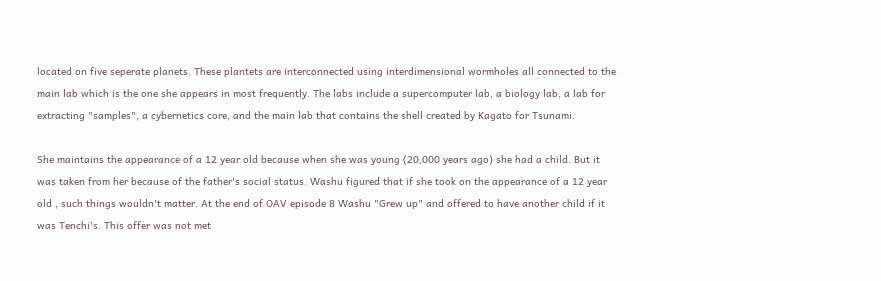located on five seperate planets. These plantets are interconnected using interdimensional wormholes all connected to the main lab which is the one she appears in most frequently. The labs include a supercomputer lab, a biology lab, a lab for extracting "samples", a cybernetics core, and the main lab that contains the shell created by Kagato for Tsunami.

She maintains the appearance of a 12 year old because when she was young (20,000 years ago) she had a child. But it was taken from her because of the father's social status. Washu figured that if she took on the appearance of a 12 year old , such things wouldn't matter. At the end of OAV episode 8 Washu "Grew up" and offered to have another child if it was Tenchi's. This offer was not met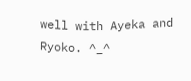well with Ayeka and Ryoko. ^_^